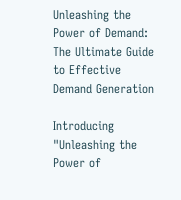Unleashing the Power of Demand: The Ultimate Guide to Effective Demand Generation

Introducing "Unleashing the Power of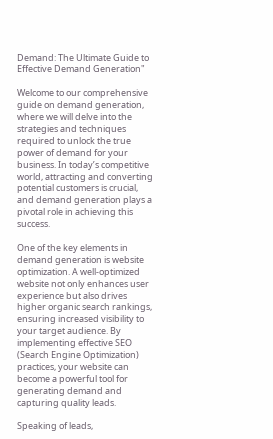Demand: The Ultimate Guide to Effective Demand Generation"

Welcome to our comprehensive guide on demand generation, where we will delve into the strategies and techniques required to unlock the true power of demand for your business. In today’s competitive world, attracting and converting potential customers is crucial, and demand generation plays a pivotal role in achieving this success.

One of the key elements in demand generation is website optimization. A well-optimized website not only enhances user experience but also drives higher organic search rankings, ensuring increased visibility to your target audience. By implementing effective SEO (Search Engine Optimization) practices, your website can become a powerful tool for generating demand and capturing quality leads.

Speaking of leads,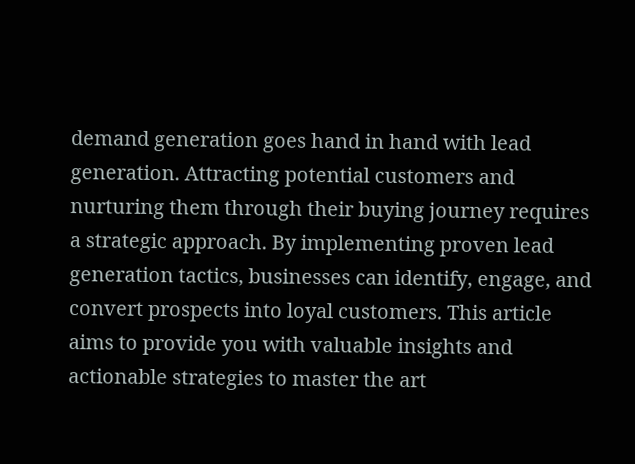demand generation goes hand in hand with lead generation. Attracting potential customers and nurturing them through their buying journey requires a strategic approach. By implementing proven lead generation tactics, businesses can identify, engage, and convert prospects into loyal customers. This article aims to provide you with valuable insights and actionable strategies to master the art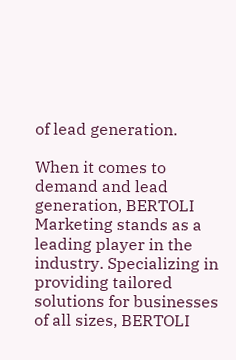of lead generation.

When it comes to demand and lead generation, BERTOLI Marketing stands as a leading player in the industry. Specializing in providing tailored solutions for businesses of all sizes, BERTOLI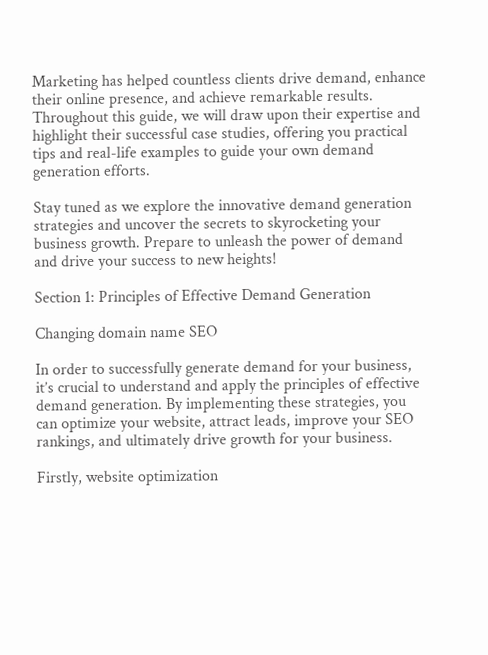Marketing has helped countless clients drive demand, enhance their online presence, and achieve remarkable results. Throughout this guide, we will draw upon their expertise and highlight their successful case studies, offering you practical tips and real-life examples to guide your own demand generation efforts.

Stay tuned as we explore the innovative demand generation strategies and uncover the secrets to skyrocketing your business growth. Prepare to unleash the power of demand and drive your success to new heights!

Section 1: Principles of Effective Demand Generation

Changing domain name SEO

In order to successfully generate demand for your business, it’s crucial to understand and apply the principles of effective demand generation. By implementing these strategies, you can optimize your website, attract leads, improve your SEO rankings, and ultimately drive growth for your business.

Firstly, website optimization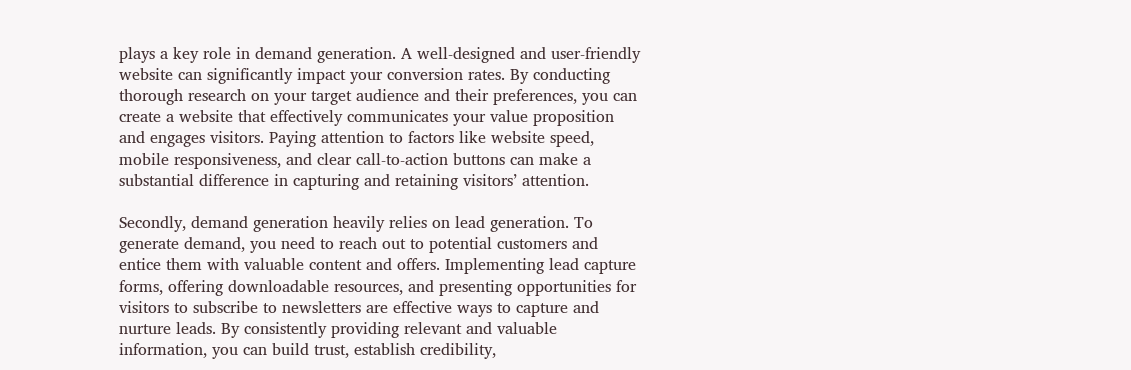plays a key role in demand generation. A well-designed and user-friendly website can significantly impact your conversion rates. By conducting thorough research on your target audience and their preferences, you can create a website that effectively communicates your value proposition and engages visitors. Paying attention to factors like website speed, mobile responsiveness, and clear call-to-action buttons can make a substantial difference in capturing and retaining visitors’ attention.

Secondly, demand generation heavily relies on lead generation. To generate demand, you need to reach out to potential customers and entice them with valuable content and offers. Implementing lead capture forms, offering downloadable resources, and presenting opportunities for visitors to subscribe to newsletters are effective ways to capture and nurture leads. By consistently providing relevant and valuable information, you can build trust, establish credibility,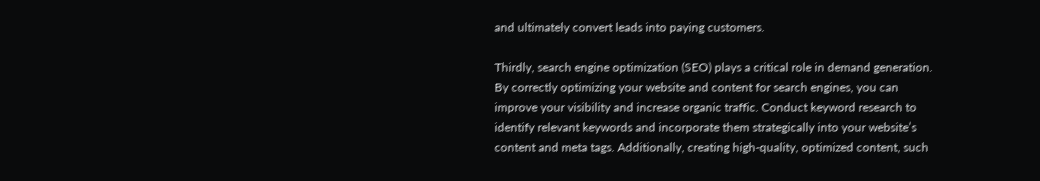and ultimately convert leads into paying customers.

Thirdly, search engine optimization (SEO) plays a critical role in demand generation. By correctly optimizing your website and content for search engines, you can improve your visibility and increase organic traffic. Conduct keyword research to identify relevant keywords and incorporate them strategically into your website’s content and meta tags. Additionally, creating high-quality, optimized content, such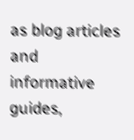as blog articles and informative guides,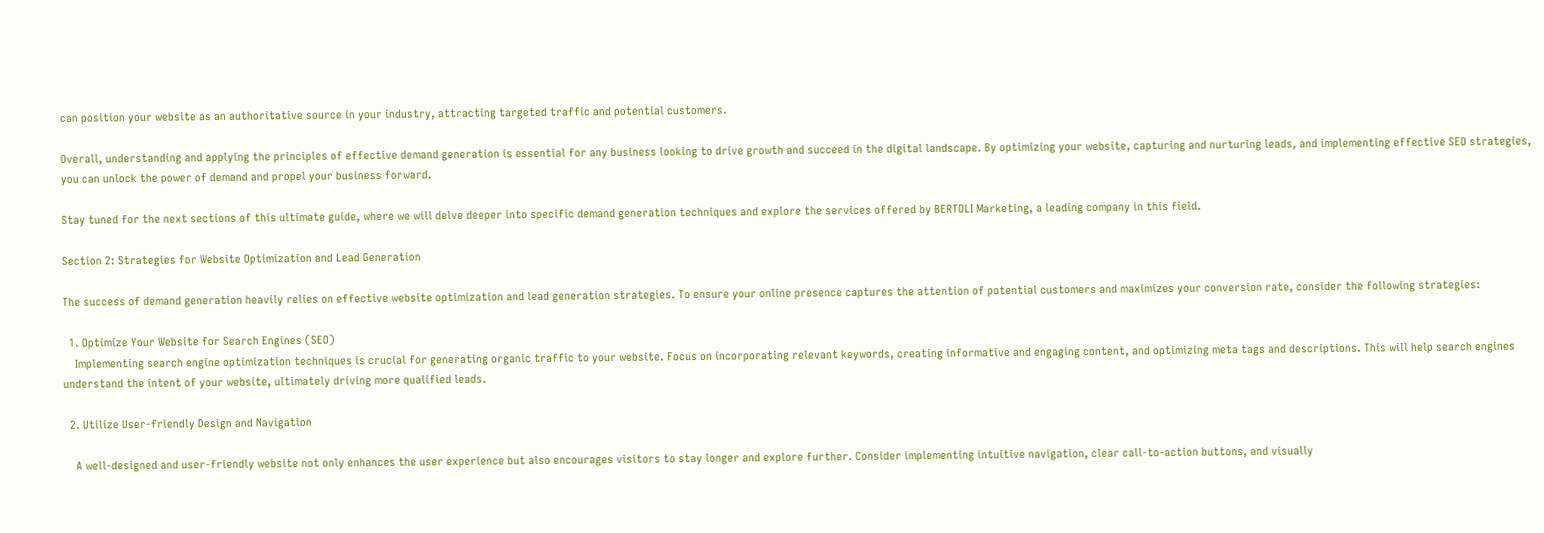can position your website as an authoritative source in your industry, attracting targeted traffic and potential customers.

Overall, understanding and applying the principles of effective demand generation is essential for any business looking to drive growth and succeed in the digital landscape. By optimizing your website, capturing and nurturing leads, and implementing effective SEO strategies, you can unlock the power of demand and propel your business forward.

Stay tuned for the next sections of this ultimate guide, where we will delve deeper into specific demand generation techniques and explore the services offered by BERTOLI Marketing, a leading company in this field.

Section 2: Strategies for Website Optimization and Lead Generation

The success of demand generation heavily relies on effective website optimization and lead generation strategies. To ensure your online presence captures the attention of potential customers and maximizes your conversion rate, consider the following strategies:

  1. Optimize Your Website for Search Engines (SEO)
    Implementing search engine optimization techniques is crucial for generating organic traffic to your website. Focus on incorporating relevant keywords, creating informative and engaging content, and optimizing meta tags and descriptions. This will help search engines understand the intent of your website, ultimately driving more qualified leads.

  2. Utilize User-friendly Design and Navigation

    A well-designed and user-friendly website not only enhances the user experience but also encourages visitors to stay longer and explore further. Consider implementing intuitive navigation, clear call-to-action buttons, and visually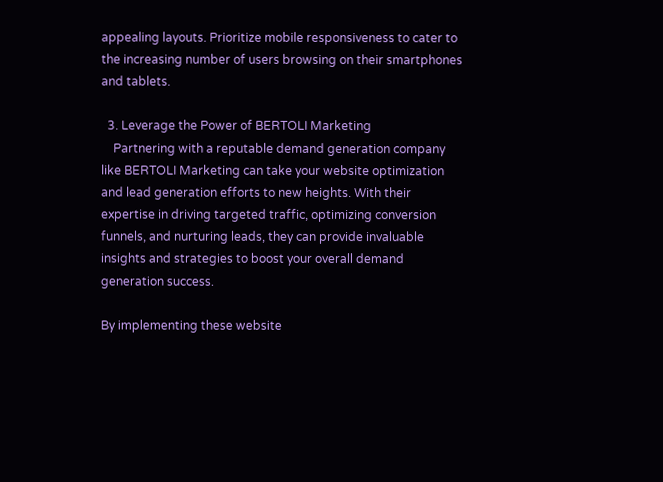appealing layouts. Prioritize mobile responsiveness to cater to the increasing number of users browsing on their smartphones and tablets.

  3. Leverage the Power of BERTOLI Marketing
    Partnering with a reputable demand generation company like BERTOLI Marketing can take your website optimization and lead generation efforts to new heights. With their expertise in driving targeted traffic, optimizing conversion funnels, and nurturing leads, they can provide invaluable insights and strategies to boost your overall demand generation success.

By implementing these website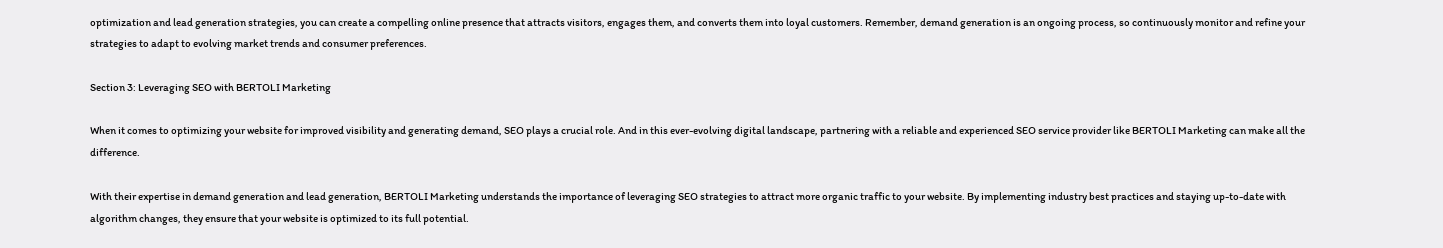optimization and lead generation strategies, you can create a compelling online presence that attracts visitors, engages them, and converts them into loyal customers. Remember, demand generation is an ongoing process, so continuously monitor and refine your strategies to adapt to evolving market trends and consumer preferences.

Section 3: Leveraging SEO with BERTOLI Marketing

When it comes to optimizing your website for improved visibility and generating demand, SEO plays a crucial role. And in this ever-evolving digital landscape, partnering with a reliable and experienced SEO service provider like BERTOLI Marketing can make all the difference.

With their expertise in demand generation and lead generation, BERTOLI Marketing understands the importance of leveraging SEO strategies to attract more organic traffic to your website. By implementing industry best practices and staying up-to-date with algorithm changes, they ensure that your website is optimized to its full potential.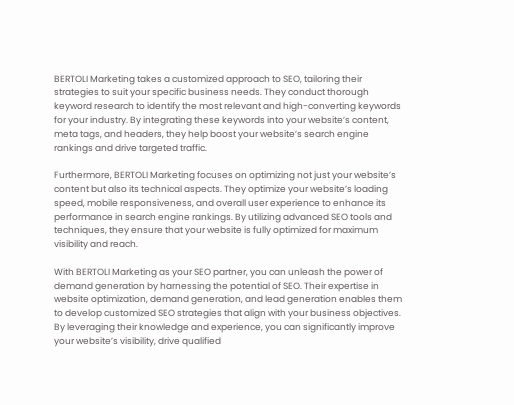BERTOLI Marketing takes a customized approach to SEO, tailoring their strategies to suit your specific business needs. They conduct thorough keyword research to identify the most relevant and high-converting keywords for your industry. By integrating these keywords into your website’s content, meta tags, and headers, they help boost your website’s search engine rankings and drive targeted traffic.

Furthermore, BERTOLI Marketing focuses on optimizing not just your website’s content but also its technical aspects. They optimize your website’s loading speed, mobile responsiveness, and overall user experience to enhance its performance in search engine rankings. By utilizing advanced SEO tools and techniques, they ensure that your website is fully optimized for maximum visibility and reach.

With BERTOLI Marketing as your SEO partner, you can unleash the power of demand generation by harnessing the potential of SEO. Their expertise in website optimization, demand generation, and lead generation enables them to develop customized SEO strategies that align with your business objectives. By leveraging their knowledge and experience, you can significantly improve your website’s visibility, drive qualified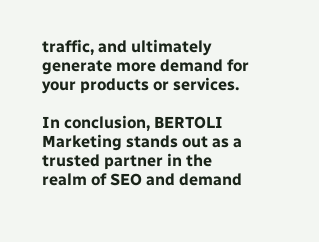traffic, and ultimately generate more demand for your products or services.

In conclusion, BERTOLI Marketing stands out as a trusted partner in the realm of SEO and demand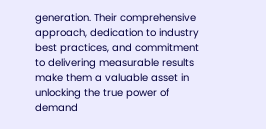generation. Their comprehensive approach, dedication to industry best practices, and commitment to delivering measurable results make them a valuable asset in unlocking the true power of demand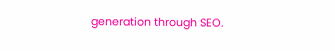generation through SEO.